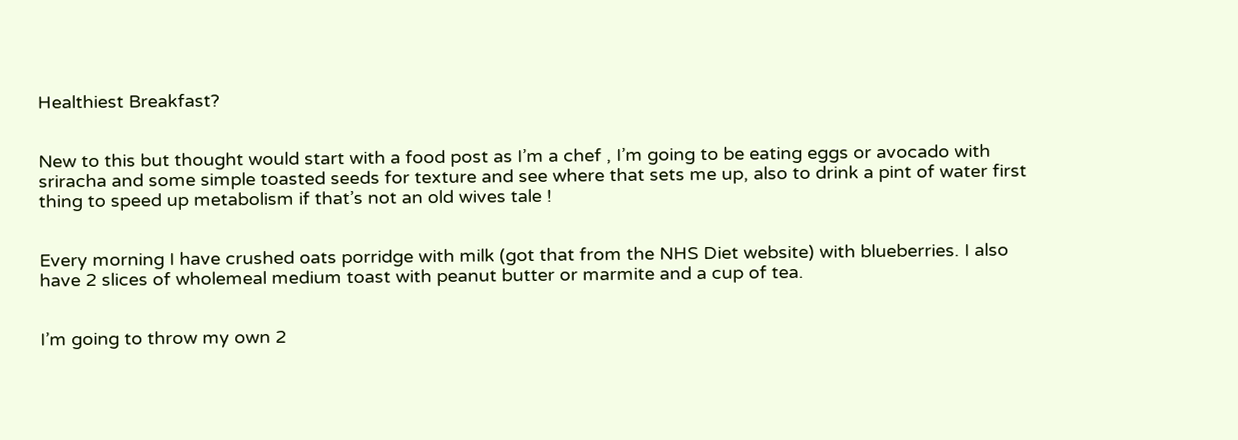Healthiest Breakfast?


New to this but thought would start with a food post as I’m a chef , I’m going to be eating eggs or avocado with sriracha and some simple toasted seeds for texture and see where that sets me up, also to drink a pint of water first thing to speed up metabolism if that’s not an old wives tale !


Every morning I have crushed oats porridge with milk (got that from the NHS Diet website) with blueberries. I also have 2 slices of wholemeal medium toast with peanut butter or marmite and a cup of tea.


I’m going to throw my own 2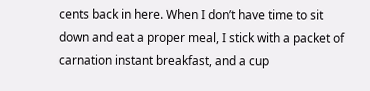cents back in here. When I don’t have time to sit down and eat a proper meal, I stick with a packet of carnation instant breakfast, and a cup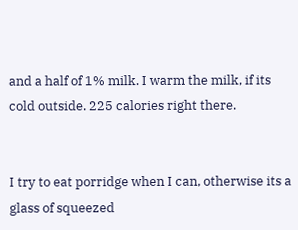and a half of 1% milk. I warm the milk, if its cold outside. 225 calories right there.


I try to eat porridge when I can, otherwise its a glass of squeezed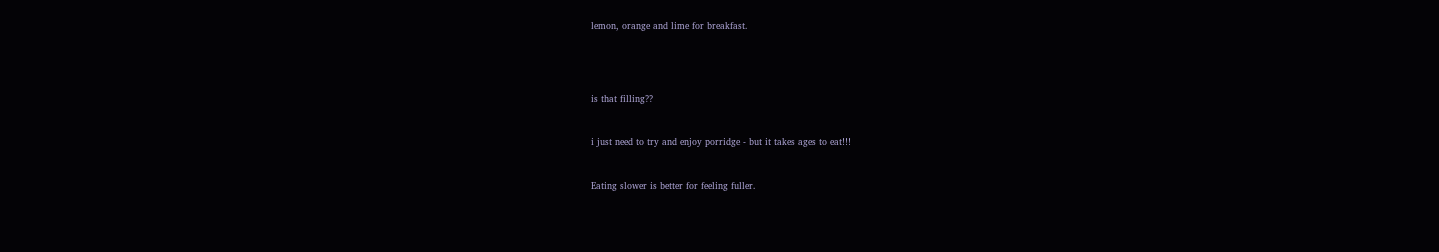lemon, orange and lime for breakfast.




is that filling??


i just need to try and enjoy porridge - but it takes ages to eat!!!


Eating slower is better for feeling fuller.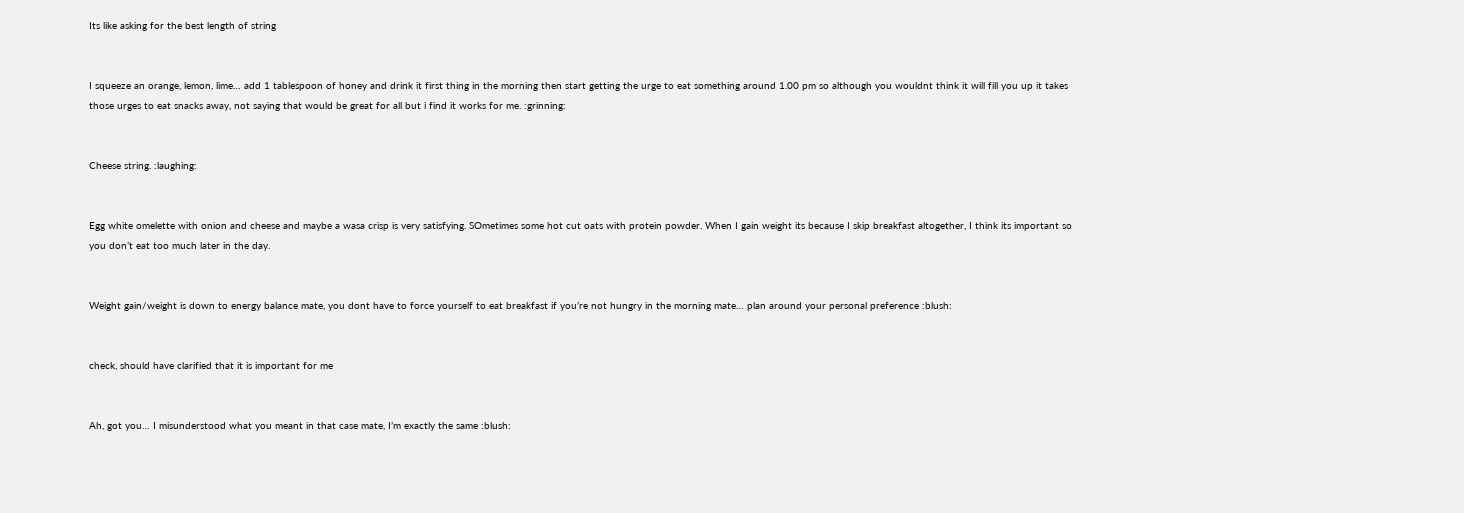Its like asking for the best length of string


I squeeze an orange, lemon, lime… add 1 tablespoon of honey and drink it first thing in the morning then start getting the urge to eat something around 1.00 pm so although you wouldnt think it will fill you up it takes those urges to eat snacks away, not saying that would be great for all but i find it works for me. :grinning:


Cheese string. :laughing:


Egg white omelette with onion and cheese and maybe a wasa crisp is very satisfying. SOmetimes some hot cut oats with protein powder. When I gain weight its because I skip breakfast altogether, I think its important so you don’t eat too much later in the day.


Weight gain/weight is down to energy balance mate, you dont have to force yourself to eat breakfast if you’re not hungry in the morning mate… plan around your personal preference :blush:


check, should have clarified that it is important for me


Ah, got you… I misunderstood what you meant in that case mate, I’m exactly the same :blush: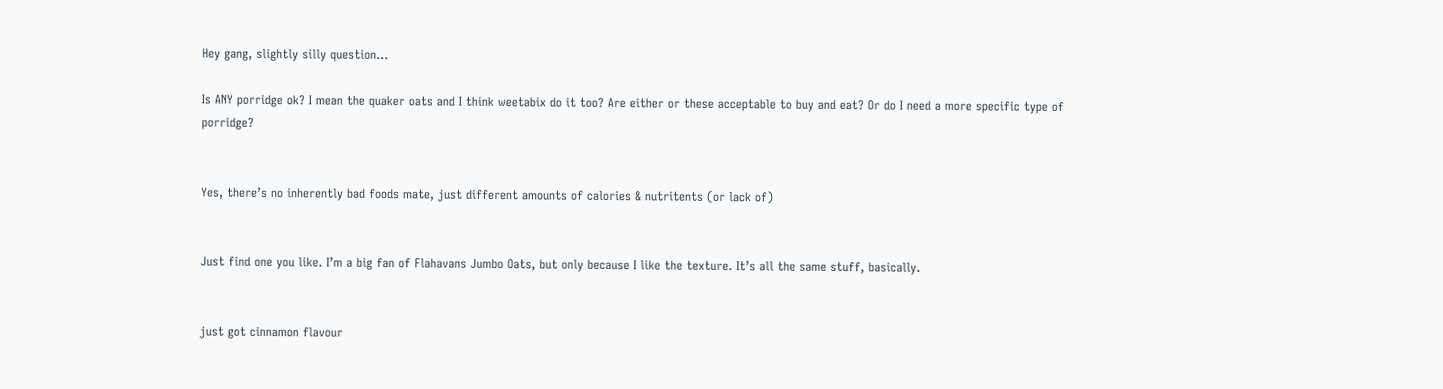Hey gang, slightly silly question…

Is ANY porridge ok? I mean the quaker oats and I think weetabix do it too? Are either or these acceptable to buy and eat? Or do I need a more specific type of porridge?


Yes, there’s no inherently bad foods mate, just different amounts of calories & nutritents (or lack of)


Just find one you like. I’m a big fan of Flahavans Jumbo Oats, but only because I like the texture. It’s all the same stuff, basically.


just got cinnamon flavour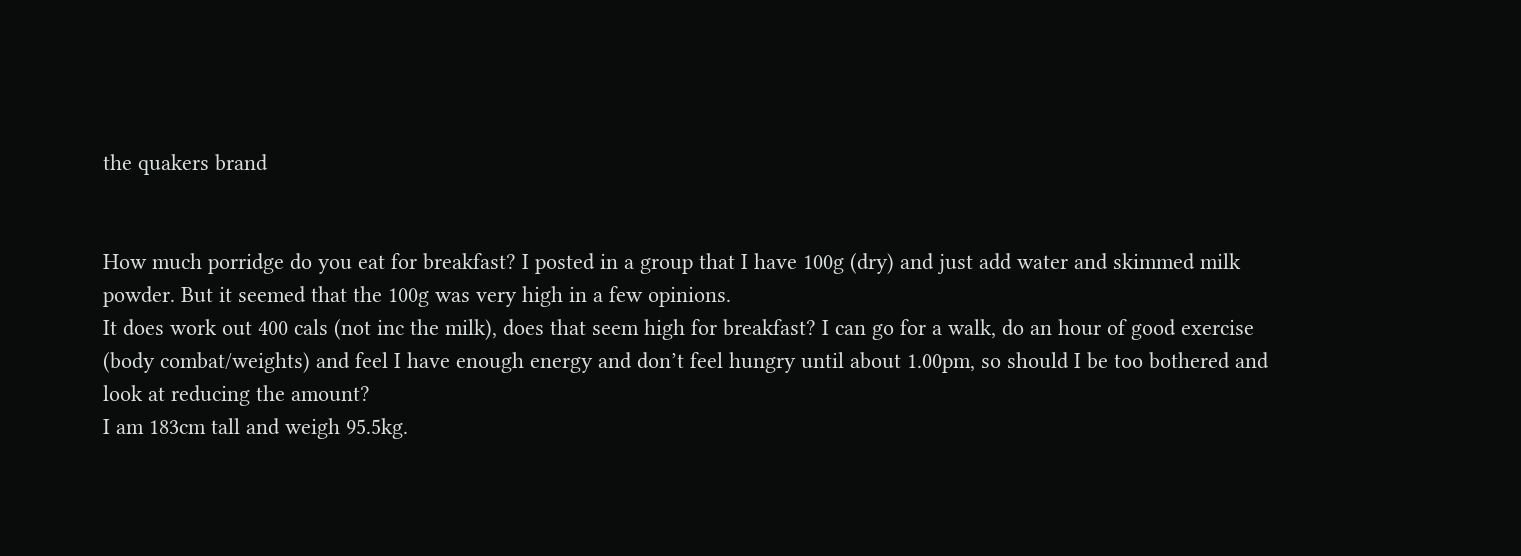the quakers brand


How much porridge do you eat for breakfast? I posted in a group that I have 100g (dry) and just add water and skimmed milk powder. But it seemed that the 100g was very high in a few opinions.
It does work out 400 cals (not inc the milk), does that seem high for breakfast? I can go for a walk, do an hour of good exercise (body combat/weights) and feel I have enough energy and don’t feel hungry until about 1.00pm, so should I be too bothered and look at reducing the amount?
I am 183cm tall and weigh 95.5kg.